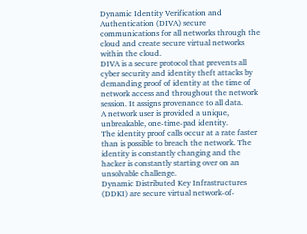Dynamic Identity Verification and Authentication (DIVA) secure communications for all networks through the cloud and create secure virtual networks within the cloud.
DIVA is a secure protocol that prevents all cyber security and identity theft attacks by demanding proof of identity at the time of network access and throughout the network session. It assigns provenance to all data.
A network user is provided a unique, unbreakable, one-time-pad identity.
The identity proof calls occur at a rate faster than is possible to breach the network. The identity is constantly changing and the hacker is constantly starting over on an unsolvable challenge.
Dynamic Distributed Key Infrastructures (DDKI) are secure virtual network-of-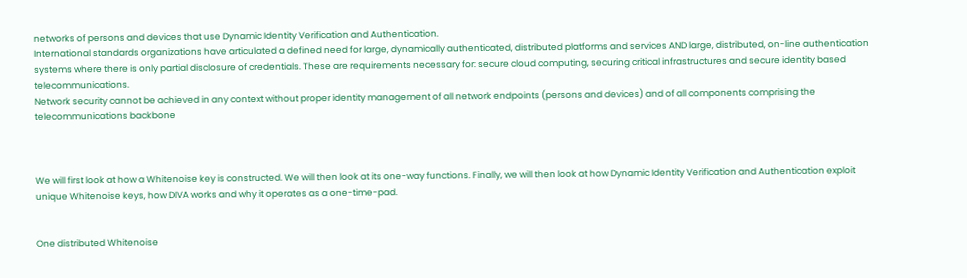networks of persons and devices that use Dynamic Identity Verification and Authentication.
International standards organizations have articulated a defined need for large, dynamically authenticated, distributed platforms and services AND large, distributed, on-line authentication systems where there is only partial disclosure of credentials. These are requirements necessary for: secure cloud computing, securing critical infrastructures and secure identity based telecommunications.
Network security cannot be achieved in any context without proper identity management of all network endpoints (persons and devices) and of all components comprising the telecommunications backbone



We will first look at how a Whitenoise key is constructed. We will then look at its one-way functions. Finally, we will then look at how Dynamic Identity Verification and Authentication exploit unique Whitenoise keys, how DIVA works and why it operates as a one-time-pad.


One distributed Whitenoise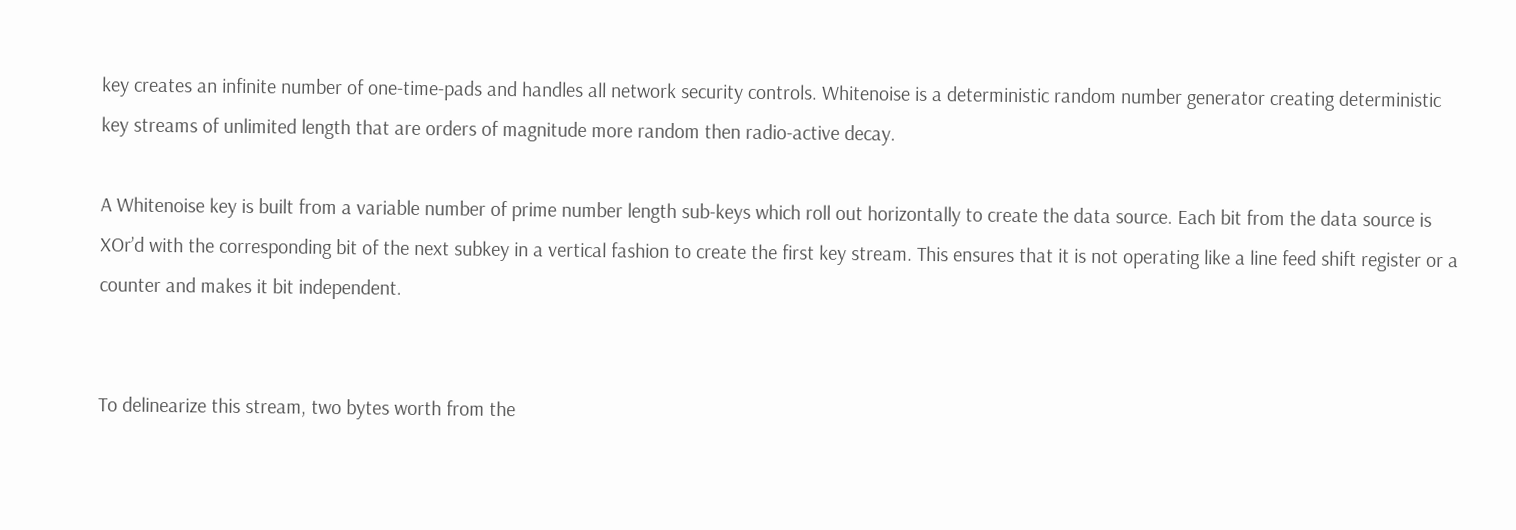key creates an infinite number of one-time-pads and handles all network security controls. Whitenoise is a deterministic random number generator creating deterministic key streams of unlimited length that are orders of magnitude more random then radio-active decay.

A Whitenoise key is built from a variable number of prime number length sub-keys which roll out horizontally to create the data source. Each bit from the data source is XOr’d with the corresponding bit of the next subkey in a vertical fashion to create the first key stream. This ensures that it is not operating like a line feed shift register or a counter and makes it bit independent.


To delinearize this stream, two bytes worth from the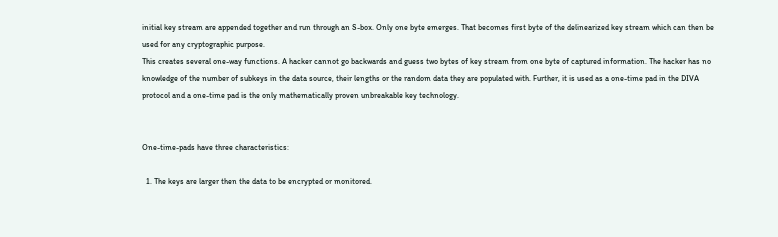initial key stream are appended together and run through an S-box. Only one byte emerges. That becomes first byte of the delinearized key stream which can then be used for any cryptographic purpose.
This creates several one-way functions. A hacker cannot go backwards and guess two bytes of key stream from one byte of captured information. The hacker has no knowledge of the number of subkeys in the data source, their lengths or the random data they are populated with. Further, it is used as a one-time pad in the DIVA protocol and a one-time pad is the only mathematically proven unbreakable key technology.


One-time-pads have three characteristics:

  1. The keys are larger then the data to be encrypted or monitored.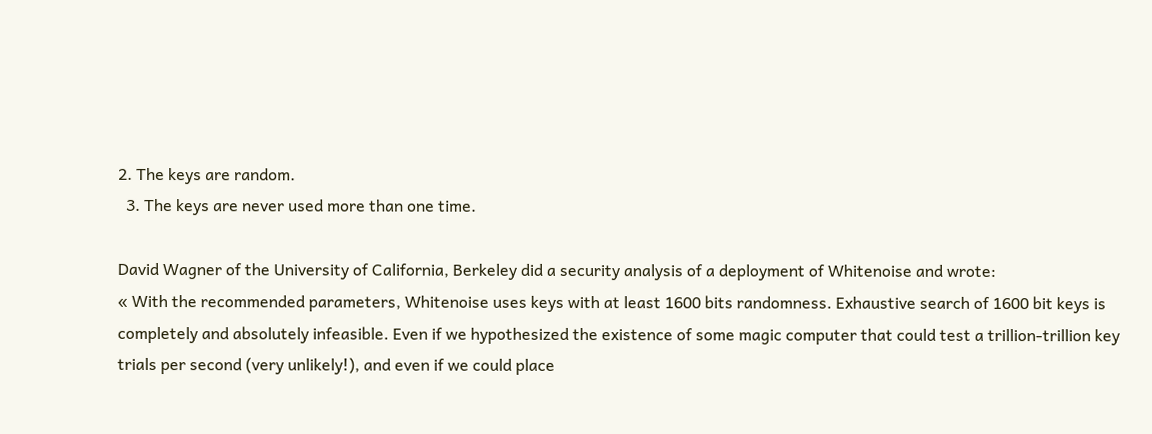2. The keys are random.
  3. The keys are never used more than one time.

David Wagner of the University of California, Berkeley did a security analysis of a deployment of Whitenoise and wrote:
« With the recommended parameters, Whitenoise uses keys with at least 1600 bits randomness. Exhaustive search of 1600 bit keys is completely and absolutely infeasible. Even if we hypothesized the existence of some magic computer that could test a trillion-trillion key trials per second (very unlikely!), and even if we could place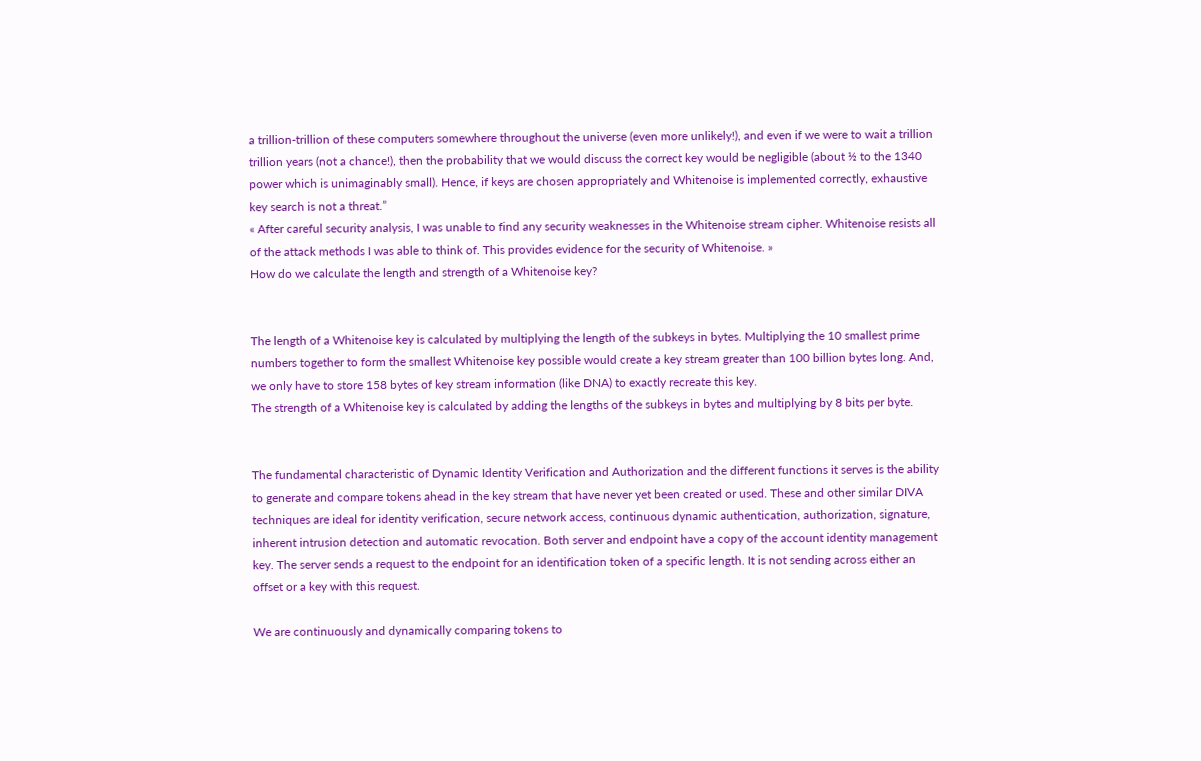a trillion-trillion of these computers somewhere throughout the universe (even more unlikely!), and even if we were to wait a trillion trillion years (not a chance!), then the probability that we would discuss the correct key would be negligible (about ½ to the 1340 power which is unimaginably small). Hence, if keys are chosen appropriately and Whitenoise is implemented correctly, exhaustive key search is not a threat.”
« After careful security analysis, I was unable to find any security weaknesses in the Whitenoise stream cipher. Whitenoise resists all of the attack methods I was able to think of. This provides evidence for the security of Whitenoise. »
How do we calculate the length and strength of a Whitenoise key?


The length of a Whitenoise key is calculated by multiplying the length of the subkeys in bytes. Multiplying the 10 smallest prime numbers together to form the smallest Whitenoise key possible would create a key stream greater than 100 billion bytes long. And, we only have to store 158 bytes of key stream information (like DNA) to exactly recreate this key.
The strength of a Whitenoise key is calculated by adding the lengths of the subkeys in bytes and multiplying by 8 bits per byte.


The fundamental characteristic of Dynamic Identity Verification and Authorization and the different functions it serves is the ability to generate and compare tokens ahead in the key stream that have never yet been created or used. These and other similar DIVA techniques are ideal for identity verification, secure network access, continuous dynamic authentication, authorization, signature, inherent intrusion detection and automatic revocation. Both server and endpoint have a copy of the account identity management key. The server sends a request to the endpoint for an identification token of a specific length. It is not sending across either an offset or a key with this request.

We are continuously and dynamically comparing tokens to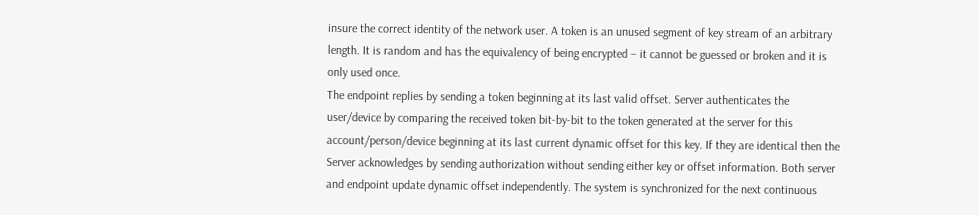insure the correct identity of the network user. A token is an unused segment of key stream of an arbitrary length. It is random and has the equivalency of being encrypted – it cannot be guessed or broken and it is only used once.
The endpoint replies by sending a token beginning at its last valid offset. Server authenticates the user/device by comparing the received token bit-by-bit to the token generated at the server for this account/person/device beginning at its last current dynamic offset for this key. If they are identical then the Server acknowledges by sending authorization without sending either key or offset information. Both server and endpoint update dynamic offset independently. The system is synchronized for the next continuous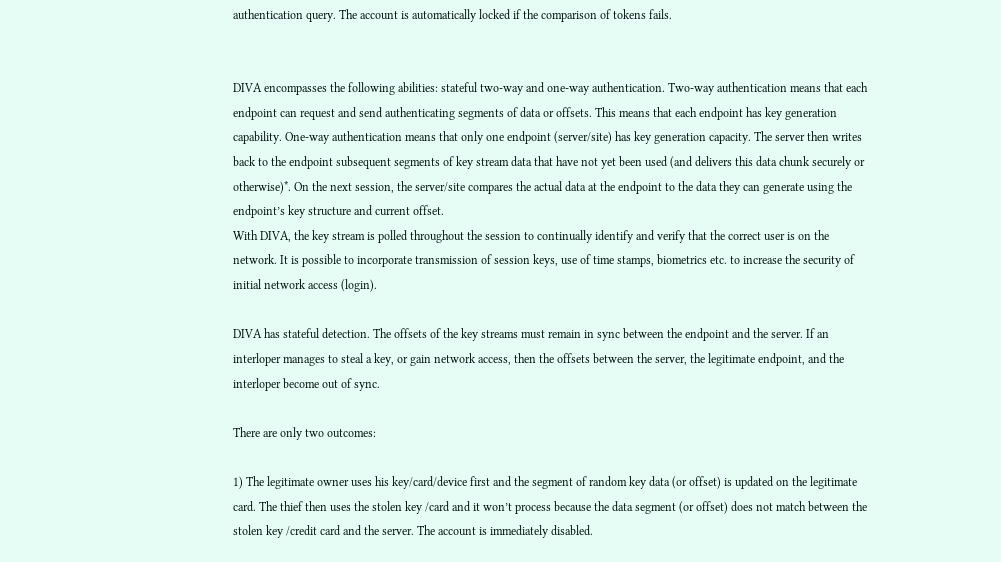authentication query. The account is automatically locked if the comparison of tokens fails.


DIVA encompasses the following abilities: stateful two-way and one-way authentication. Two-way authentication means that each endpoint can request and send authenticating segments of data or offsets. This means that each endpoint has key generation capability. One-way authentication means that only one endpoint (server/site) has key generation capacity. The server then writes back to the endpoint subsequent segments of key stream data that have not yet been used (and delivers this data chunk securely or otherwise)*. On the next session, the server/site compares the actual data at the endpoint to the data they can generate using the endpoint’s key structure and current offset.
With DIVA, the key stream is polled throughout the session to continually identify and verify that the correct user is on the network. It is possible to incorporate transmission of session keys, use of time stamps, biometrics etc. to increase the security of initial network access (login).

DIVA has stateful detection. The offsets of the key streams must remain in sync between the endpoint and the server. If an interloper manages to steal a key, or gain network access, then the offsets between the server, the legitimate endpoint, and the interloper become out of sync.

There are only two outcomes:

1) The legitimate owner uses his key/card/device first and the segment of random key data (or offset) is updated on the legitimate card. The thief then uses the stolen key /card and it won’t process because the data segment (or offset) does not match between the stolen key /credit card and the server. The account is immediately disabled.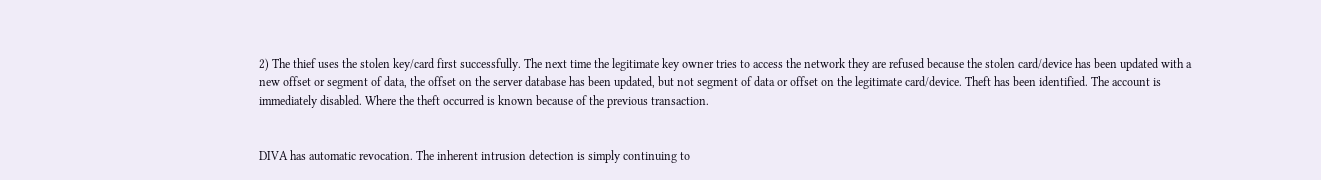2) The thief uses the stolen key/card first successfully. The next time the legitimate key owner tries to access the network they are refused because the stolen card/device has been updated with a new offset or segment of data, the offset on the server database has been updated, but not segment of data or offset on the legitimate card/device. Theft has been identified. The account is immediately disabled. Where the theft occurred is known because of the previous transaction.


DIVA has automatic revocation. The inherent intrusion detection is simply continuing to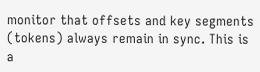monitor that offsets and key segments (tokens) always remain in sync. This is a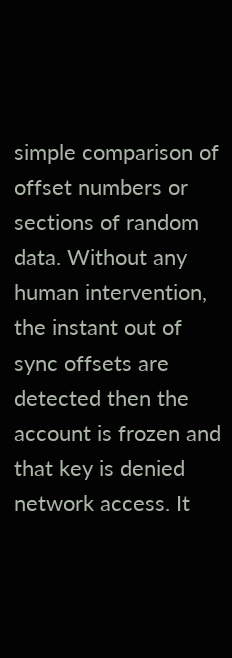simple comparison of offset numbers or sections of random data. Without any human intervention, the instant out of sync offsets are detected then the account is frozen and that key is denied network access. It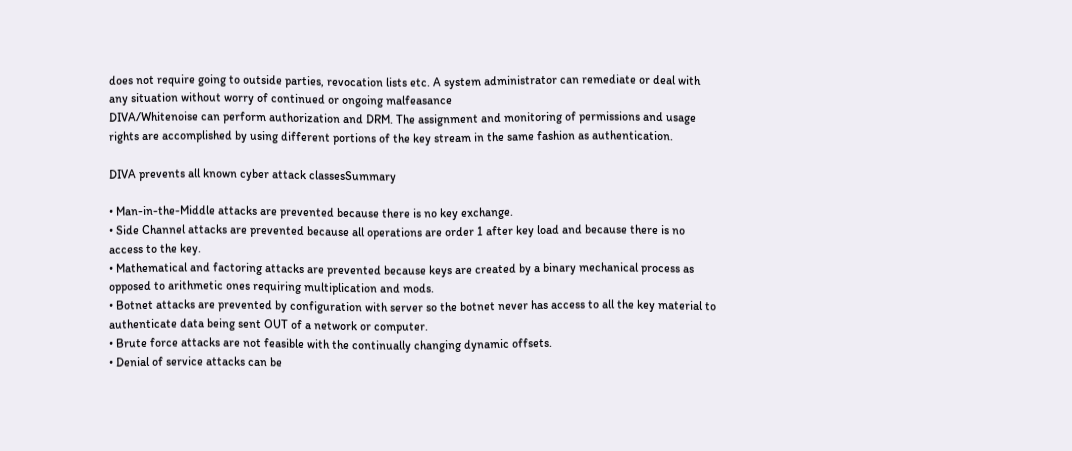does not require going to outside parties, revocation lists etc. A system administrator can remediate or deal with any situation without worry of continued or ongoing malfeasance
DIVA/Whitenoise can perform authorization and DRM. The assignment and monitoring of permissions and usage rights are accomplished by using different portions of the key stream in the same fashion as authentication.

DIVA prevents all known cyber attack classesSummary

• Man-in-the-Middle attacks are prevented because there is no key exchange.
• Side Channel attacks are prevented because all operations are order 1 after key load and because there is no access to the key.
• Mathematical and factoring attacks are prevented because keys are created by a binary mechanical process as opposed to arithmetic ones requiring multiplication and mods.
• Botnet attacks are prevented by configuration with server so the botnet never has access to all the key material to authenticate data being sent OUT of a network or computer.
• Brute force attacks are not feasible with the continually changing dynamic offsets.
• Denial of service attacks can be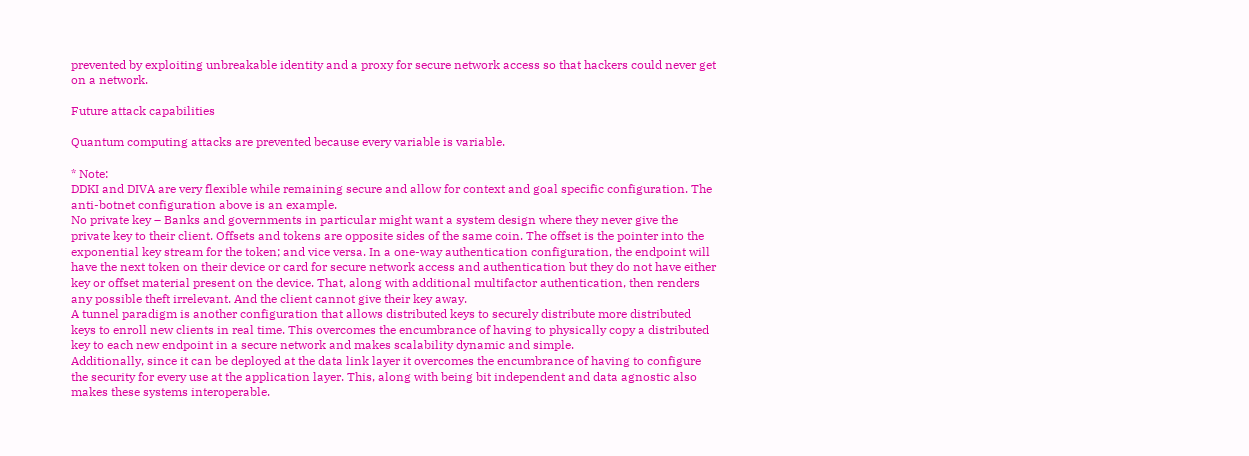prevented by exploiting unbreakable identity and a proxy for secure network access so that hackers could never get on a network.

Future attack capabilities

Quantum computing attacks are prevented because every variable is variable.

* Note:
DDKI and DIVA are very flexible while remaining secure and allow for context and goal specific configuration. The anti-botnet configuration above is an example.
No private key – Banks and governments in particular might want a system design where they never give the private key to their client. Offsets and tokens are opposite sides of the same coin. The offset is the pointer into the exponential key stream for the token; and vice versa. In a one-way authentication configuration, the endpoint will have the next token on their device or card for secure network access and authentication but they do not have either key or offset material present on the device. That, along with additional multifactor authentication, then renders any possible theft irrelevant. And the client cannot give their key away.
A tunnel paradigm is another configuration that allows distributed keys to securely distribute more distributed keys to enroll new clients in real time. This overcomes the encumbrance of having to physically copy a distributed key to each new endpoint in a secure network and makes scalability dynamic and simple.
Additionally, since it can be deployed at the data link layer it overcomes the encumbrance of having to configure the security for every use at the application layer. This, along with being bit independent and data agnostic also makes these systems interoperable.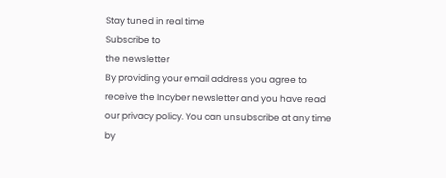Stay tuned in real time
Subscribe to
the newsletter
By providing your email address you agree to receive the Incyber newsletter and you have read our privacy policy. You can unsubscribe at any time by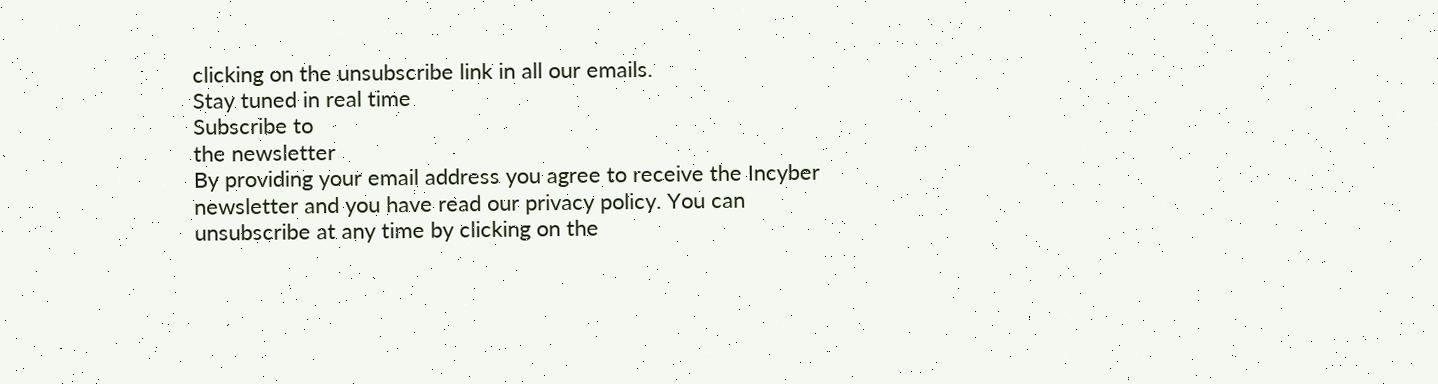clicking on the unsubscribe link in all our emails.
Stay tuned in real time
Subscribe to
the newsletter
By providing your email address you agree to receive the Incyber newsletter and you have read our privacy policy. You can unsubscribe at any time by clicking on the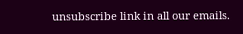unsubscribe link in all our emails.